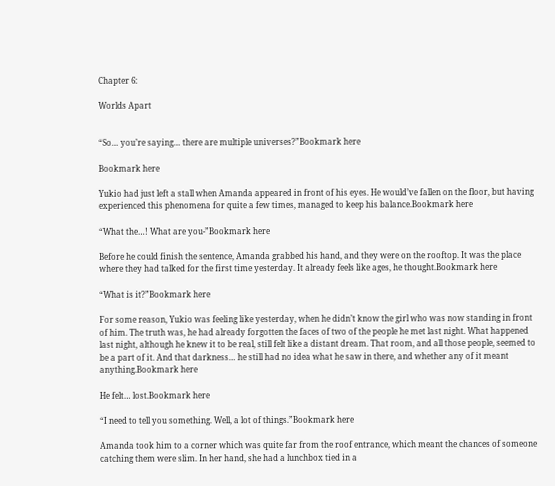Chapter 6:

Worlds Apart


“So… you’re saying… there are multiple universes?”Bookmark here

Bookmark here

Yukio had just left a stall when Amanda appeared in front of his eyes. He would’ve fallen on the floor, but having experienced this phenomena for quite a few times, managed to keep his balance.Bookmark here

“What the…! What are you-”Bookmark here

Before he could finish the sentence, Amanda grabbed his hand, and they were on the rooftop. It was the place where they had talked for the first time yesterday. It already feels like ages, he thought.Bookmark here

“What is it?”Bookmark here

For some reason, Yukio was feeling like yesterday, when he didn’t know the girl who was now standing in front of him. The truth was, he had already forgotten the faces of two of the people he met last night. What happened last night, although he knew it to be real, still felt like a distant dream. That room, and all those people, seemed to be a part of it. And that darkness… he still had no idea what he saw in there, and whether any of it meant anything.Bookmark here

He felt… lost.Bookmark here

“I need to tell you something. Well, a lot of things.”Bookmark here

Amanda took him to a corner which was quite far from the roof entrance, which meant the chances of someone catching them were slim. In her hand, she had a lunchbox tied in a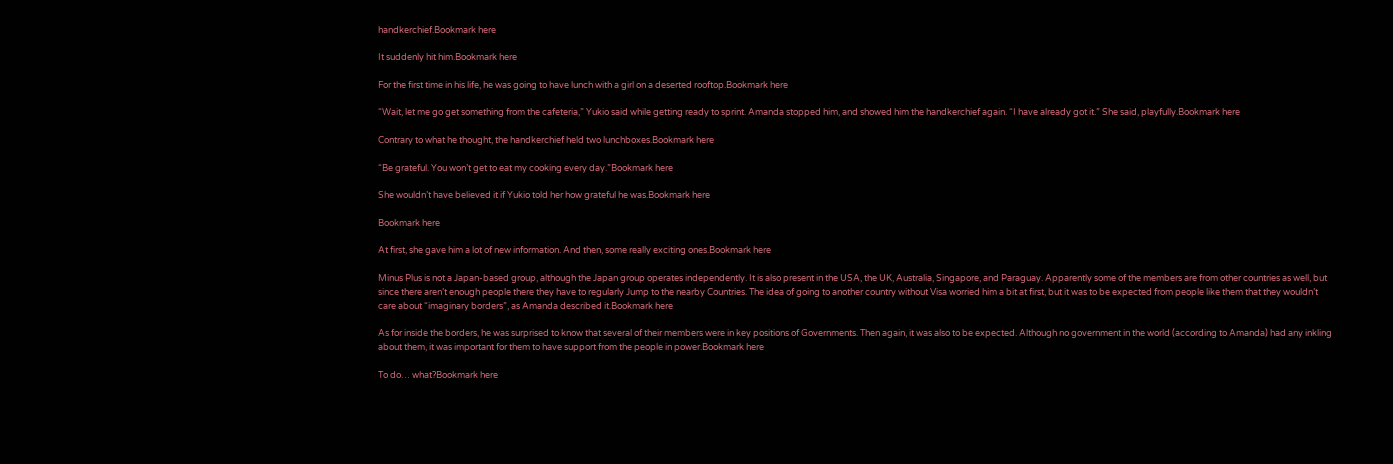handkerchief.Bookmark here

It suddenly hit him.Bookmark here

For the first time in his life, he was going to have lunch with a girl on a deserted rooftop.Bookmark here

“Wait, let me go get something from the cafeteria,” Yukio said while getting ready to sprint. Amanda stopped him, and showed him the handkerchief again. “I have already got it.” She said, playfully.Bookmark here

Contrary to what he thought, the handkerchief held two lunchboxes.Bookmark here

“Be grateful. You won’t get to eat my cooking every day.”Bookmark here

She wouldn’t have believed it if Yukio told her how grateful he was.Bookmark here

Bookmark here

At first, she gave him a lot of new information. And then, some really exciting ones.Bookmark here

Minus Plus is not a Japan-based group, although the Japan group operates independently. It is also present in the USA, the UK, Australia, Singapore, and Paraguay. Apparently some of the members are from other countries as well, but since there aren’t enough people there they have to regularly Jump to the nearby Countries. The idea of going to another country without Visa worried him a bit at first, but it was to be expected from people like them that they wouldn’t care about “imaginary borders”, as Amanda described it.Bookmark here

As for inside the borders, he was surprised to know that several of their members were in key positions of Governments. Then again, it was also to be expected. Although no government in the world (according to Amanda) had any inkling about them, it was important for them to have support from the people in power.Bookmark here

To do… what?Bookmark here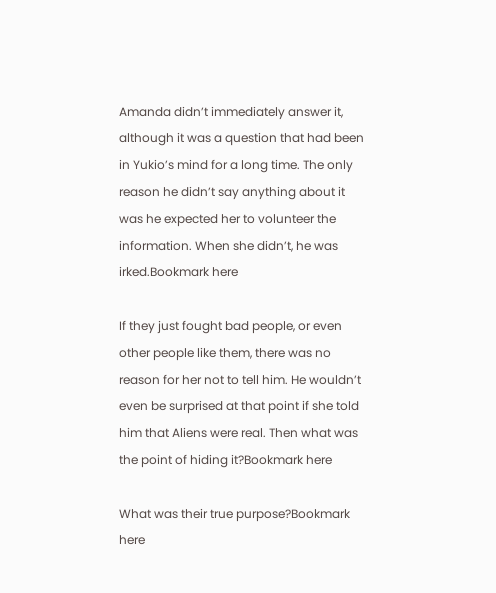Amanda didn’t immediately answer it, although it was a question that had been in Yukio’s mind for a long time. The only reason he didn’t say anything about it was he expected her to volunteer the information. When she didn’t, he was irked.Bookmark here

If they just fought bad people, or even other people like them, there was no reason for her not to tell him. He wouldn’t even be surprised at that point if she told him that Aliens were real. Then what was the point of hiding it?Bookmark here

What was their true purpose?Bookmark here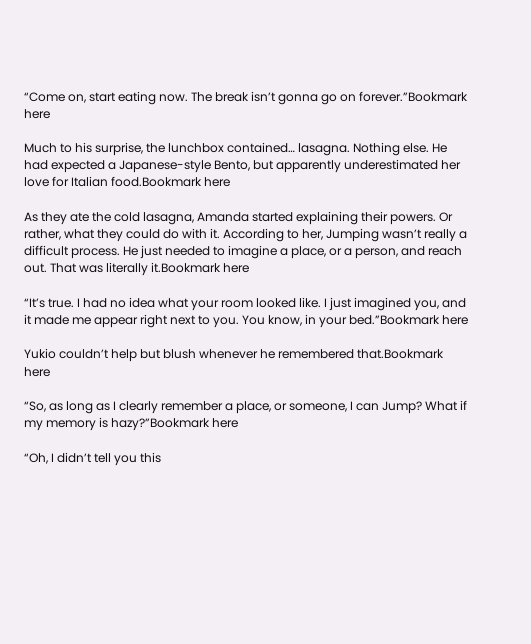“Come on, start eating now. The break isn’t gonna go on forever.”Bookmark here

Much to his surprise, the lunchbox contained… lasagna. Nothing else. He had expected a Japanese-style Bento, but apparently underestimated her love for Italian food.Bookmark here

As they ate the cold lasagna, Amanda started explaining their powers. Or rather, what they could do with it. According to her, Jumping wasn’t really a difficult process. He just needed to imagine a place, or a person, and reach out. That was literally it.Bookmark here

“It’s true. I had no idea what your room looked like. I just imagined you, and it made me appear right next to you. You know, in your bed.”Bookmark here

Yukio couldn’t help but blush whenever he remembered that.Bookmark here

“So, as long as I clearly remember a place, or someone, I can Jump? What if my memory is hazy?”Bookmark here

“Oh, I didn’t tell you this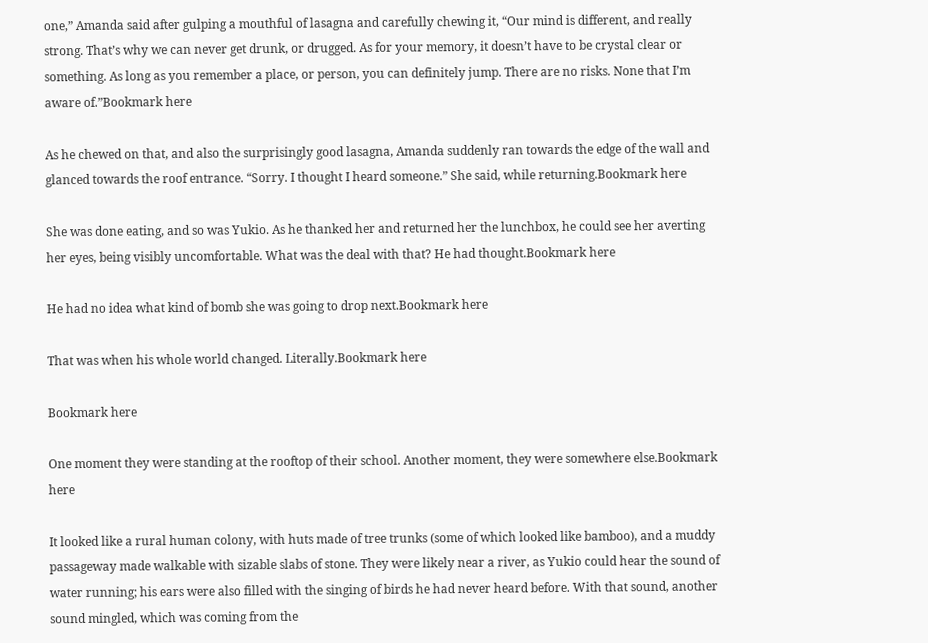one,” Amanda said after gulping a mouthful of lasagna and carefully chewing it, “Our mind is different, and really strong. That’s why we can never get drunk, or drugged. As for your memory, it doesn’t have to be crystal clear or something. As long as you remember a place, or person, you can definitely jump. There are no risks. None that I’m aware of.”Bookmark here

As he chewed on that, and also the surprisingly good lasagna, Amanda suddenly ran towards the edge of the wall and glanced towards the roof entrance. “Sorry. I thought I heard someone.” She said, while returning.Bookmark here

She was done eating, and so was Yukio. As he thanked her and returned her the lunchbox, he could see her averting her eyes, being visibly uncomfortable. What was the deal with that? He had thought.Bookmark here

He had no idea what kind of bomb she was going to drop next.Bookmark here

That was when his whole world changed. Literally.Bookmark here

Bookmark here

One moment they were standing at the rooftop of their school. Another moment, they were somewhere else.Bookmark here

It looked like a rural human colony, with huts made of tree trunks (some of which looked like bamboo), and a muddy passageway made walkable with sizable slabs of stone. They were likely near a river, as Yukio could hear the sound of water running; his ears were also filled with the singing of birds he had never heard before. With that sound, another sound mingled, which was coming from the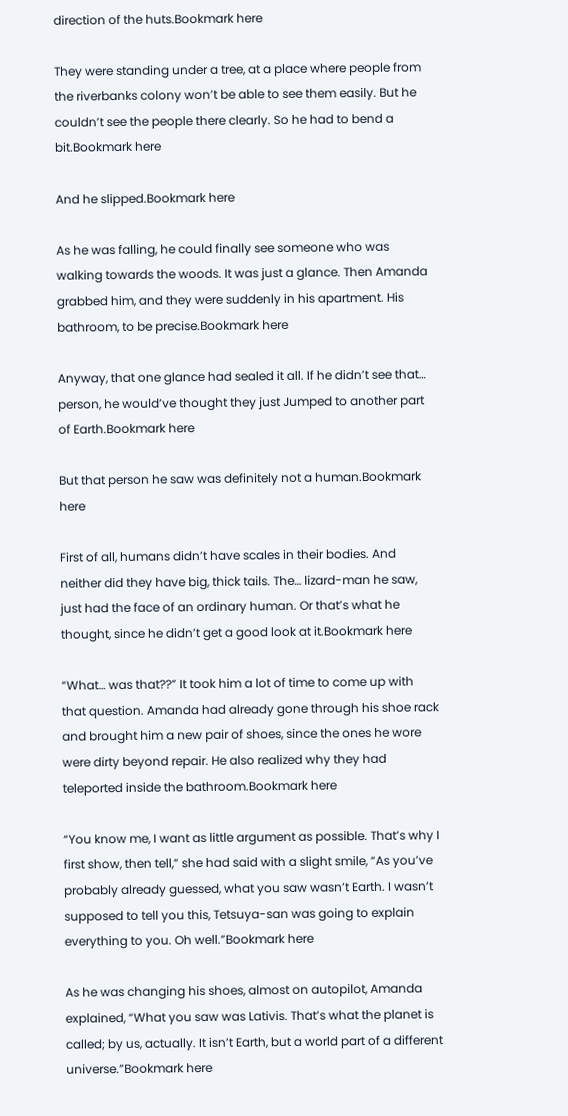direction of the huts.Bookmark here

They were standing under a tree, at a place where people from the riverbanks colony won’t be able to see them easily. But he couldn’t see the people there clearly. So he had to bend a bit.Bookmark here

And he slipped.Bookmark here

As he was falling, he could finally see someone who was walking towards the woods. It was just a glance. Then Amanda grabbed him, and they were suddenly in his apartment. His bathroom, to be precise.Bookmark here

Anyway, that one glance had sealed it all. If he didn’t see that… person, he would’ve thought they just Jumped to another part of Earth.Bookmark here

But that person he saw was definitely not a human.Bookmark here

First of all, humans didn’t have scales in their bodies. And neither did they have big, thick tails. The… lizard-man he saw, just had the face of an ordinary human. Or that’s what he thought, since he didn’t get a good look at it.Bookmark here

“What… was that??” It took him a lot of time to come up with that question. Amanda had already gone through his shoe rack and brought him a new pair of shoes, since the ones he wore were dirty beyond repair. He also realized why they had teleported inside the bathroom.Bookmark here

“You know me, I want as little argument as possible. That’s why I first show, then tell,” she had said with a slight smile, “As you’ve probably already guessed, what you saw wasn’t Earth. I wasn’t supposed to tell you this, Tetsuya-san was going to explain everything to you. Oh well.”Bookmark here

As he was changing his shoes, almost on autopilot, Amanda explained, “What you saw was Lativis. That’s what the planet is called; by us, actually. It isn’t Earth, but a world part of a different universe.”Bookmark here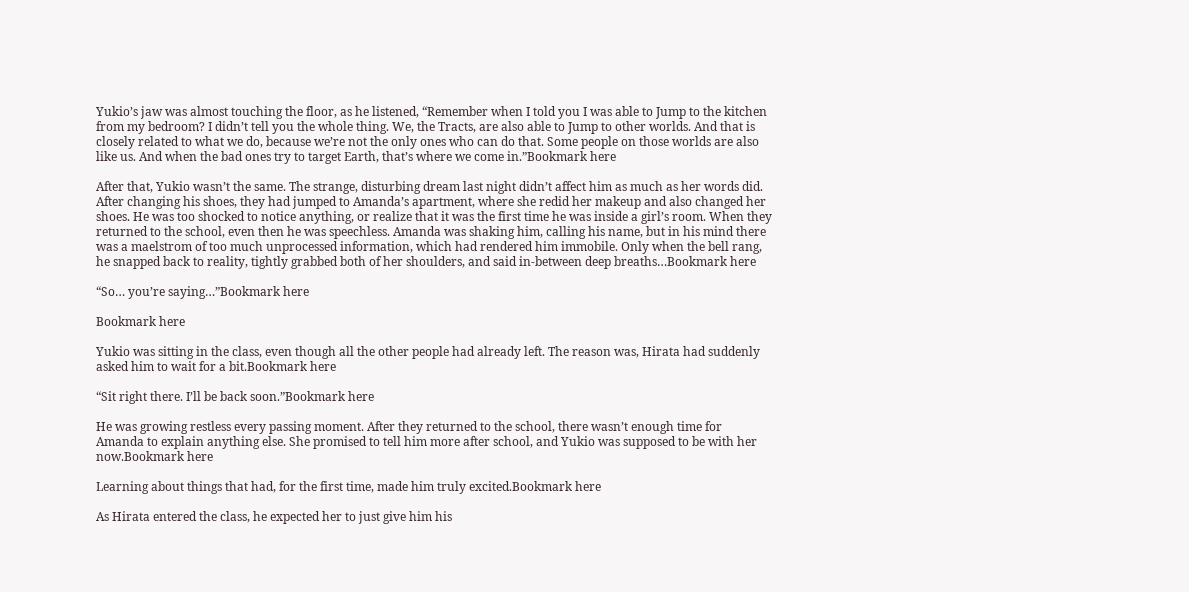Yukio’s jaw was almost touching the floor, as he listened, “Remember when I told you I was able to Jump to the kitchen from my bedroom? I didn’t tell you the whole thing. We, the Tracts, are also able to Jump to other worlds. And that is closely related to what we do, because we’re not the only ones who can do that. Some people on those worlds are also like us. And when the bad ones try to target Earth, that’s where we come in.”Bookmark here

After that, Yukio wasn’t the same. The strange, disturbing dream last night didn’t affect him as much as her words did. After changing his shoes, they had jumped to Amanda’s apartment, where she redid her makeup and also changed her shoes. He was too shocked to notice anything, or realize that it was the first time he was inside a girl’s room. When they returned to the school, even then he was speechless. Amanda was shaking him, calling his name, but in his mind there was a maelstrom of too much unprocessed information, which had rendered him immobile. Only when the bell rang, he snapped back to reality, tightly grabbed both of her shoulders, and said in-between deep breaths…Bookmark here

“So… you’re saying…”Bookmark here

Bookmark here

Yukio was sitting in the class, even though all the other people had already left. The reason was, Hirata had suddenly asked him to wait for a bit.Bookmark here

“Sit right there. I’ll be back soon.”Bookmark here

He was growing restless every passing moment. After they returned to the school, there wasn’t enough time for Amanda to explain anything else. She promised to tell him more after school, and Yukio was supposed to be with her now.Bookmark here

Learning about things that had, for the first time, made him truly excited.Bookmark here

As Hirata entered the class, he expected her to just give him his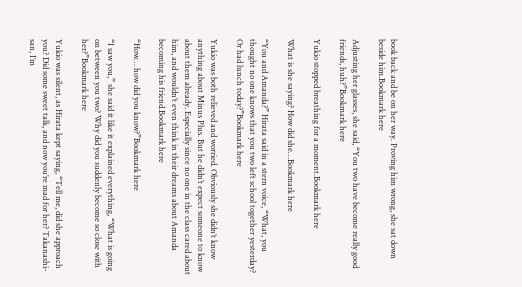book back and be on her way. Proving him wrong, she sat down beside him.Bookmark here

Adjusting her glasses, she said, “You two have become really good friends, huh?”Bookmark here

Yukio stopped breathing for a moment.Bookmark here

What is she saying? How did she…Bookmark here

“You and Amanda?” Hirata said in a stern voice, “What, you thought no one knows that you two left school together yesterday? Or had lunch today?”Bookmark here

Yukio was both relieved and worried. Obviously she didn’t know anything about Minus Plus. But he didn’t expect someone to know about them already. Especially since no one in the class cared about him, and wouldn’t even think in their dreams about Amanda becoming his friend.Bookmark here

“How… how did you know?”Bookmark here

“I saw you,” she said it like it explained everything, “What is going on between you two? Why did you suddenly become so close with her?”Bookmark here

Yukio was silent, as Hirata kept saying, “Tell me, did she approach you? Did some sweet talk, and now you’re mad for her? Takanashi-san, I’m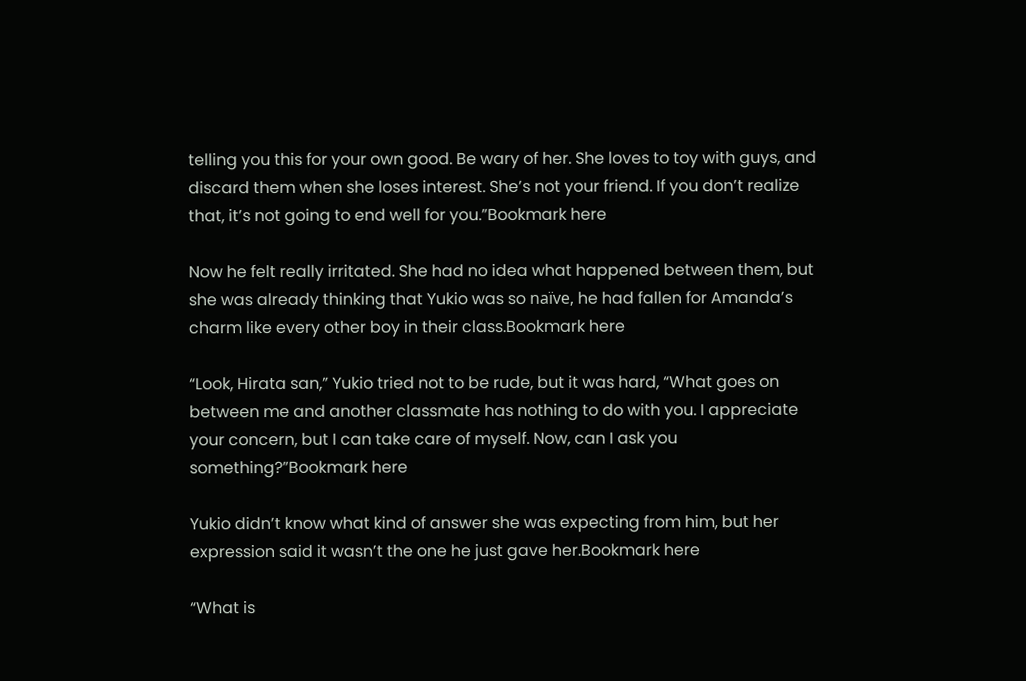telling you this for your own good. Be wary of her. She loves to toy with guys, and discard them when she loses interest. She’s not your friend. If you don’t realize that, it’s not going to end well for you.”Bookmark here

Now he felt really irritated. She had no idea what happened between them, but she was already thinking that Yukio was so naïve, he had fallen for Amanda’s charm like every other boy in their class.Bookmark here

“Look, Hirata san,” Yukio tried not to be rude, but it was hard, “What goes on between me and another classmate has nothing to do with you. I appreciate your concern, but I can take care of myself. Now, can I ask you something?”Bookmark here

Yukio didn’t know what kind of answer she was expecting from him, but her expression said it wasn’t the one he just gave her.Bookmark here

“What is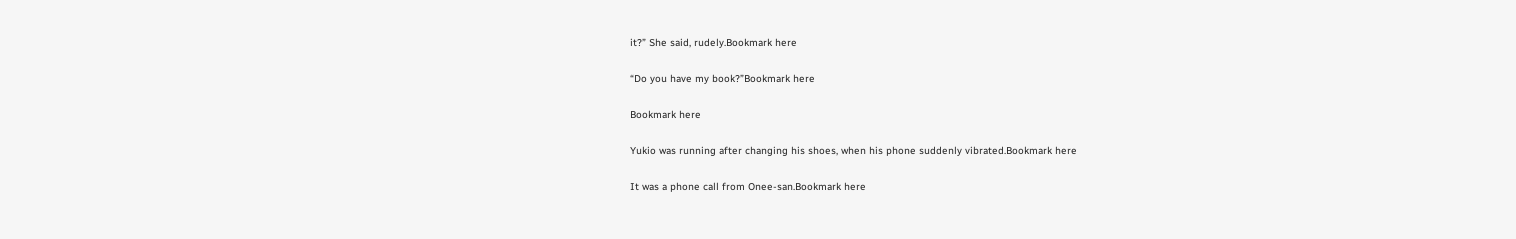it?” She said, rudely.Bookmark here

“Do you have my book?”Bookmark here

Bookmark here

Yukio was running after changing his shoes, when his phone suddenly vibrated.Bookmark here

It was a phone call from Onee-san.Bookmark here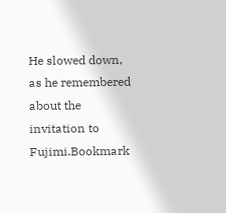He slowed down, as he remembered about the invitation to Fujimi.Bookmark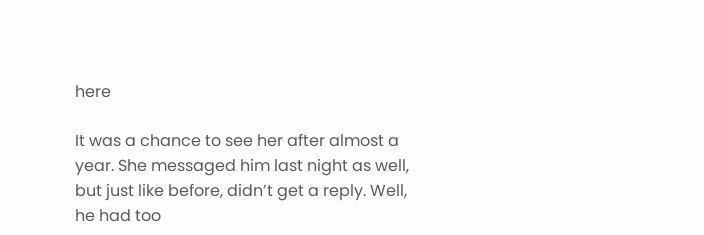here

It was a chance to see her after almost a year. She messaged him last night as well, but just like before, didn’t get a reply. Well, he had too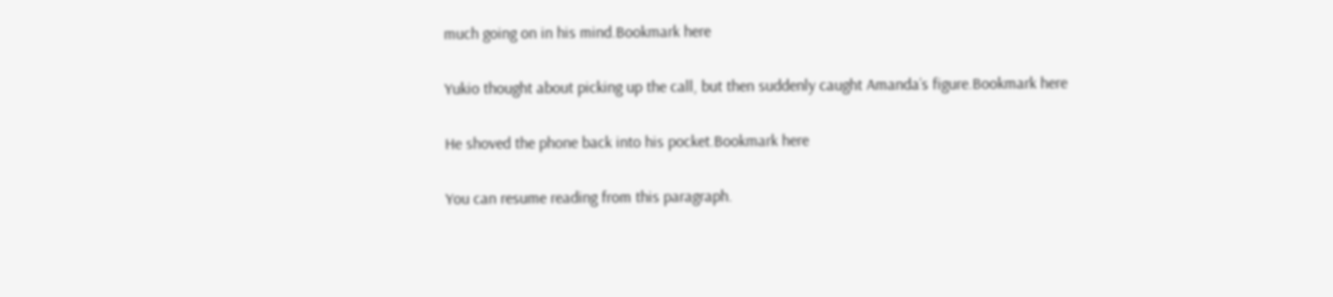much going on in his mind.Bookmark here

Yukio thought about picking up the call, but then suddenly caught Amanda’s figure.Bookmark here

He shoved the phone back into his pocket.Bookmark here

You can resume reading from this paragraph.